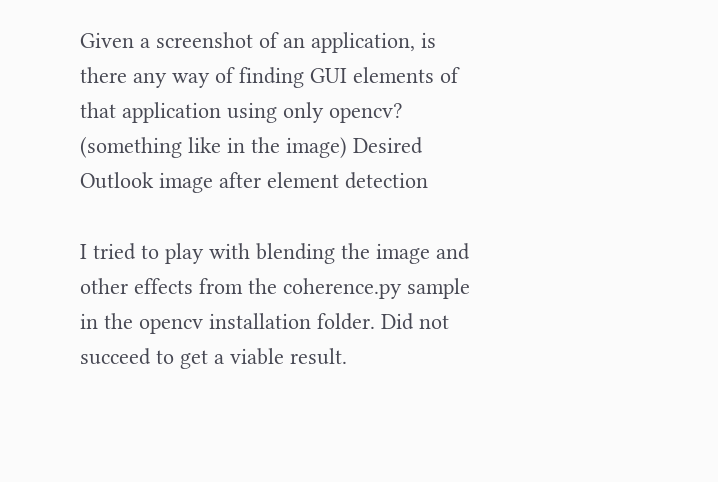Given a screenshot of an application, is there any way of finding GUI elements of that application using only opencv? (something like in the image) Desired Outlook image after element detection

I tried to play with blending the image and other effects from the coherence.py sample in the opencv installation folder. Did not succeed to get a viable result.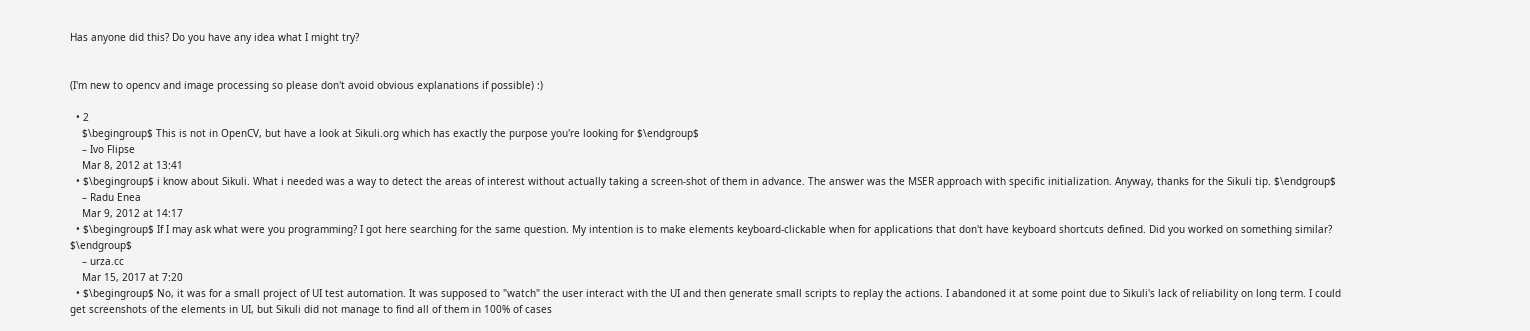Has anyone did this? Do you have any idea what I might try?


(I'm new to opencv and image processing so please don't avoid obvious explanations if possible) :)

  • 2
    $\begingroup$ This is not in OpenCV, but have a look at Sikuli.org which has exactly the purpose you're looking for $\endgroup$
    – Ivo Flipse
    Mar 8, 2012 at 13:41
  • $\begingroup$ i know about Sikuli. What i needed was a way to detect the areas of interest without actually taking a screen-shot of them in advance. The answer was the MSER approach with specific initialization. Anyway, thanks for the Sikuli tip. $\endgroup$
    – Radu Enea
    Mar 9, 2012 at 14:17
  • $\begingroup$ If I may ask what were you programming? I got here searching for the same question. My intention is to make elements keyboard-clickable when for applications that don't have keyboard shortcuts defined. Did you worked on something similar? $\endgroup$
    – urza.cc
    Mar 15, 2017 at 7:20
  • $\begingroup$ No, it was for a small project of UI test automation. It was supposed to "watch" the user interact with the UI and then generate small scripts to replay the actions. I abandoned it at some point due to Sikuli's lack of reliability on long term. I could get screenshots of the elements in UI, but Sikuli did not manage to find all of them in 100% of cases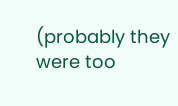(probably they were too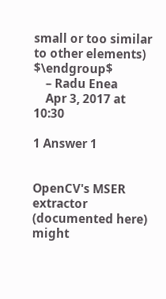small or too similar to other elements) $\endgroup$
    – Radu Enea
    Apr 3, 2017 at 10:30

1 Answer 1


OpenCV's MSER extractor (documented here) might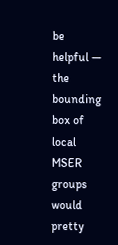be helpful — the bounding box of local MSER groups would pretty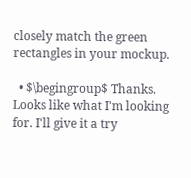closely match the green rectangles in your mockup.

  • $\begingroup$ Thanks. Looks like what I'm looking for. I'll give it a try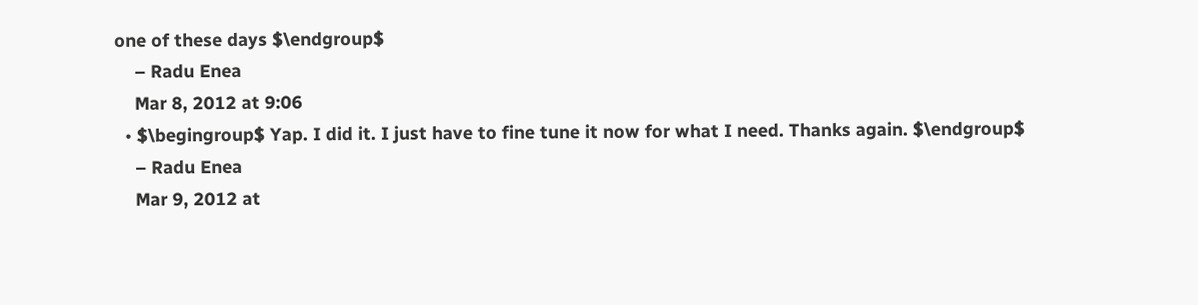one of these days $\endgroup$
    – Radu Enea
    Mar 8, 2012 at 9:06
  • $\begingroup$ Yap. I did it. I just have to fine tune it now for what I need. Thanks again. $\endgroup$
    – Radu Enea
    Mar 9, 2012 at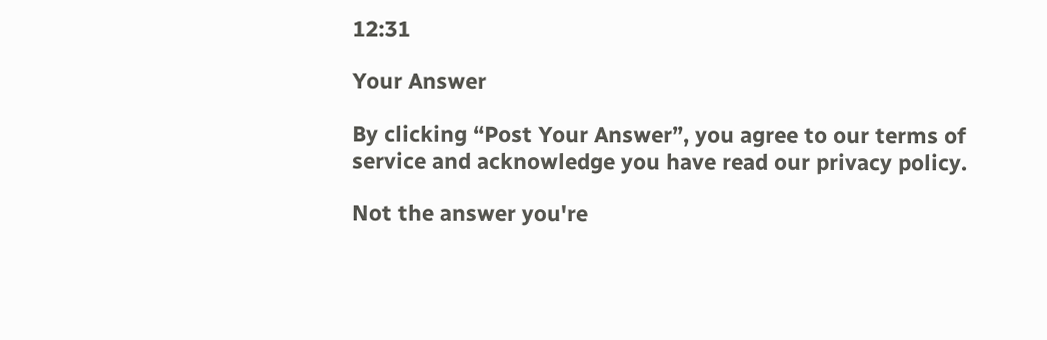12:31

Your Answer

By clicking “Post Your Answer”, you agree to our terms of service and acknowledge you have read our privacy policy.

Not the answer you're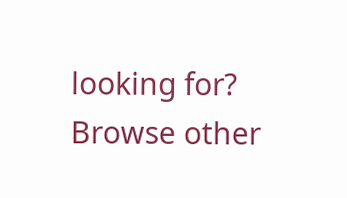looking for? Browse other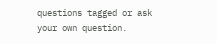questions tagged or ask your own question.